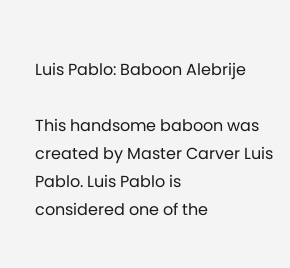Luis Pablo: Baboon Alebrije

This handsome baboon was created by Master Carver Luis Pablo. Luis Pablo is considered one of the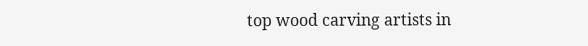top wood carving artists in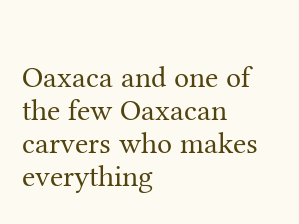Oaxaca and one of the few Oaxacan carvers who makes everything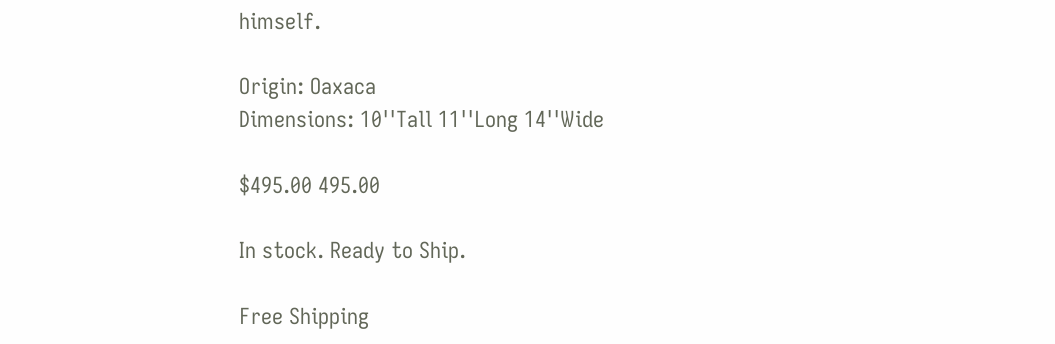himself.

Origin: Oaxaca
Dimensions: 10''Tall 11''Long 14''Wide

$495.00 495.00

In stock. Ready to Ship.

Free Shipping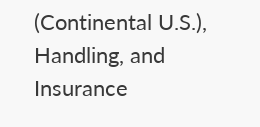(Continental U.S.), Handling, and Insurance